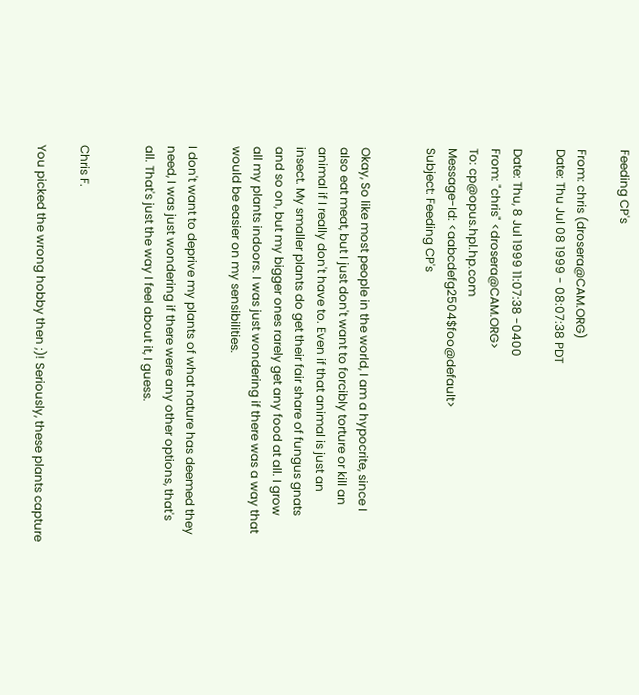Feeding CP's

From: chris (drosera@CAM.ORG)
Date: Thu Jul 08 1999 - 08:07:38 PDT

Date: Thu, 8 Jul 1999 11:07:38 -0400
From: "chris" <drosera@CAM.ORG>
To: cp@opus.hpl.hp.com
Message-Id: <aabcdefg2504$foo@default>
Subject: Feeding CP's


Okay, So like most people in the world, I am a hypocrite, since I
also eat meat, but I just don't want to forcibly torture or kill an
animal if I really don't have to. Even if that animal is just an
insect. My smaller plants do get their fair share of fungus gnats
and so on, but my bigger ones rarely get any food at all. I grow
all my plants indoors. I was just wondering if there was a way that
would be easier on my sensibilities.

I don't want to deprive my plants of what nature has deemed they
need, I was just wondering if there were any other options, that's
all. That's just the way I feel about it, I guess.


Chris F.

You picked the wrong hobby then ;)! Seriously, these plants capture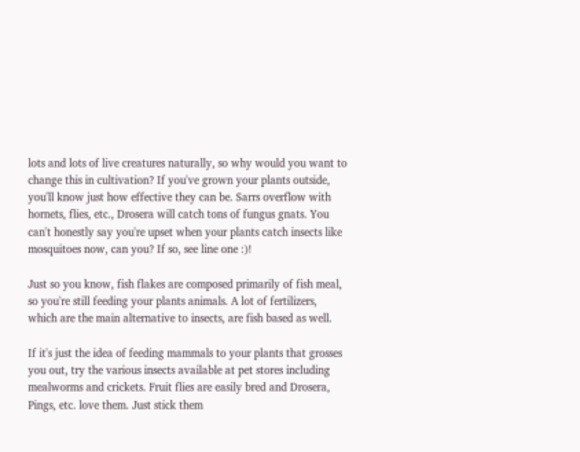lots and lots of live creatures naturally, so why would you want to
change this in cultivation? If you've grown your plants outside,
you'll know just how effective they can be. Sarrs overflow with
hornets, flies, etc., Drosera will catch tons of fungus gnats. You
can't honestly say you're upset when your plants catch insects like
mosquitoes now, can you? If so, see line one :)!

Just so you know, fish flakes are composed primarily of fish meal,
so you're still feeding your plants animals. A lot of fertilizers,
which are the main alternative to insects, are fish based as well.

If it's just the idea of feeding mammals to your plants that grosses
you out, try the various insects available at pet stores including
mealworms and crickets. Fruit flies are easily bred and Drosera,
Pings, etc. love them. Just stick them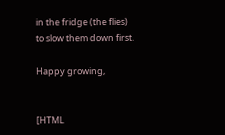in the fridge (the flies)
to slow them down first.

Happy growing,


[HTML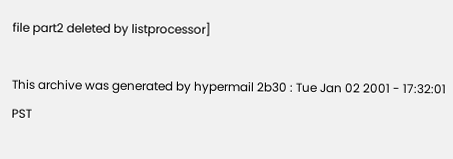file part2 deleted by listprocessor]

This archive was generated by hypermail 2b30 : Tue Jan 02 2001 - 17:32:01 PST